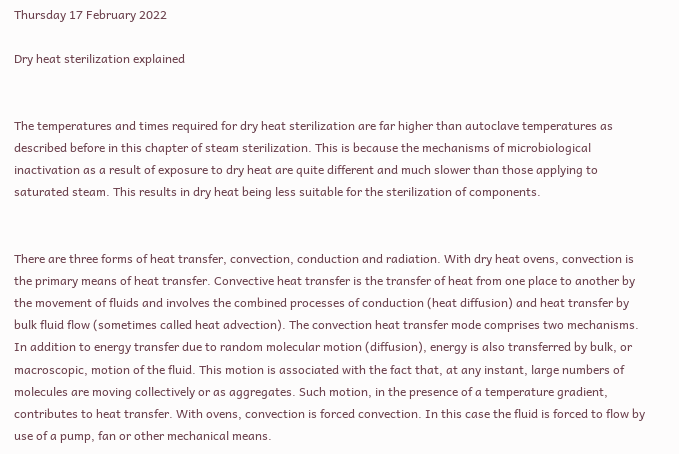Thursday 17 February 2022

Dry heat sterilization explained


The temperatures and times required for dry heat sterilization are far higher than autoclave temperatures as described before in this chapter of steam sterilization. This is because the mechanisms of microbiological inactivation as a result of exposure to dry heat are quite different and much slower than those applying to saturated steam. This results in dry heat being less suitable for the sterilization of components.


There are three forms of heat transfer, convection, conduction and radiation. With dry heat ovens, convection is the primary means of heat transfer. Convective heat transfer is the transfer of heat from one place to another by the movement of fluids and involves the combined processes of conduction (heat diffusion) and heat transfer by bulk fluid flow (sometimes called heat advection). The convection heat transfer mode comprises two mechanisms. In addition to energy transfer due to random molecular motion (diffusion), energy is also transferred by bulk, or macroscopic, motion of the fluid. This motion is associated with the fact that, at any instant, large numbers of molecules are moving collectively or as aggregates. Such motion, in the presence of a temperature gradient, contributes to heat transfer. With ovens, convection is forced convection. In this case the fluid is forced to flow by use of a pump, fan or other mechanical means.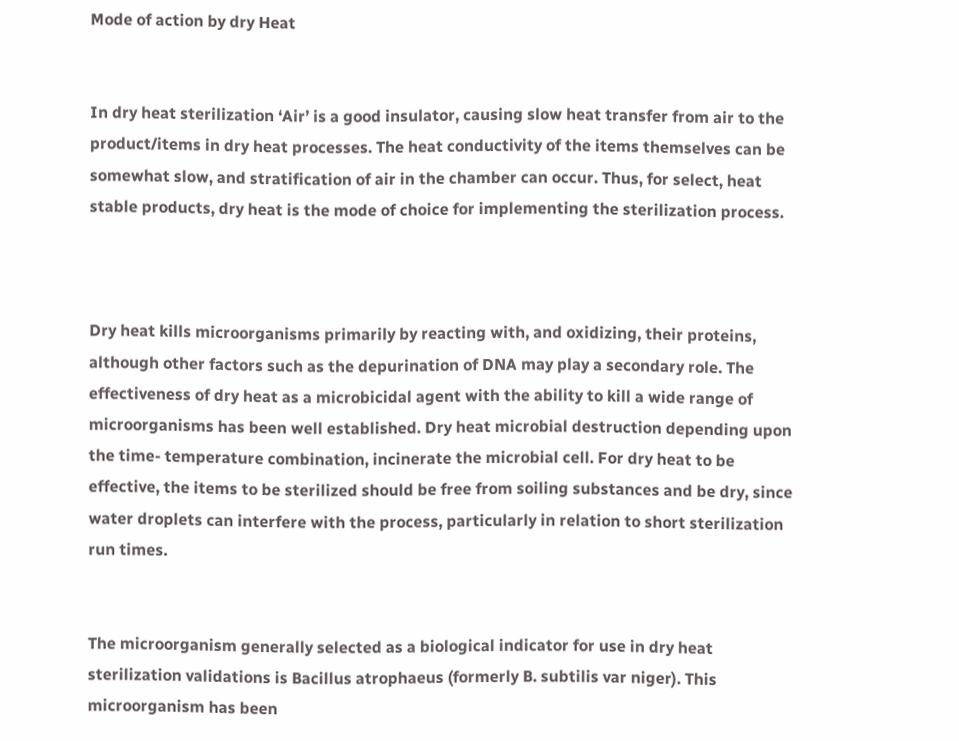Mode of action by dry Heat


In dry heat sterilization ‘Air’ is a good insulator, causing slow heat transfer from air to the product/items in dry heat processes. The heat conductivity of the items themselves can be somewhat slow, and stratification of air in the chamber can occur. Thus, for select, heat stable products, dry heat is the mode of choice for implementing the sterilization process.



Dry heat kills microorganisms primarily by reacting with, and oxidizing, their proteins, although other factors such as the depurination of DNA may play a secondary role. The effectiveness of dry heat as a microbicidal agent with the ability to kill a wide range of microorganisms has been well established. Dry heat microbial destruction depending upon the time- temperature combination, incinerate the microbial cell. For dry heat to be effective, the items to be sterilized should be free from soiling substances and be dry, since water droplets can interfere with the process, particularly in relation to short sterilization run times.


The microorganism generally selected as a biological indicator for use in dry heat sterilization validations is Bacillus atrophaeus (formerly B. subtilis var niger). This microorganism has been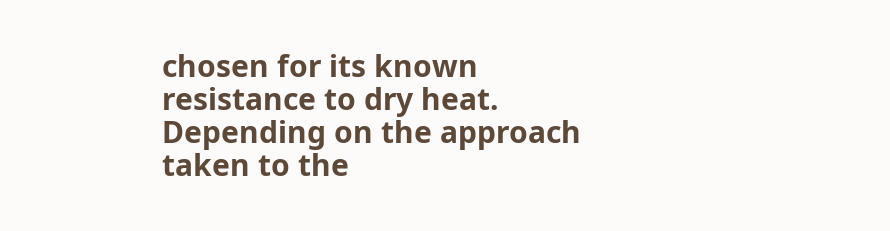chosen for its known resistance to dry heat. Depending on the approach taken to the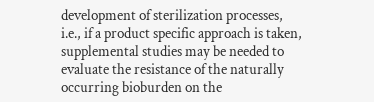development of sterilization processes, i.e., if a product specific approach is taken, supplemental studies may be needed to evaluate the resistance of the naturally occurring bioburden on the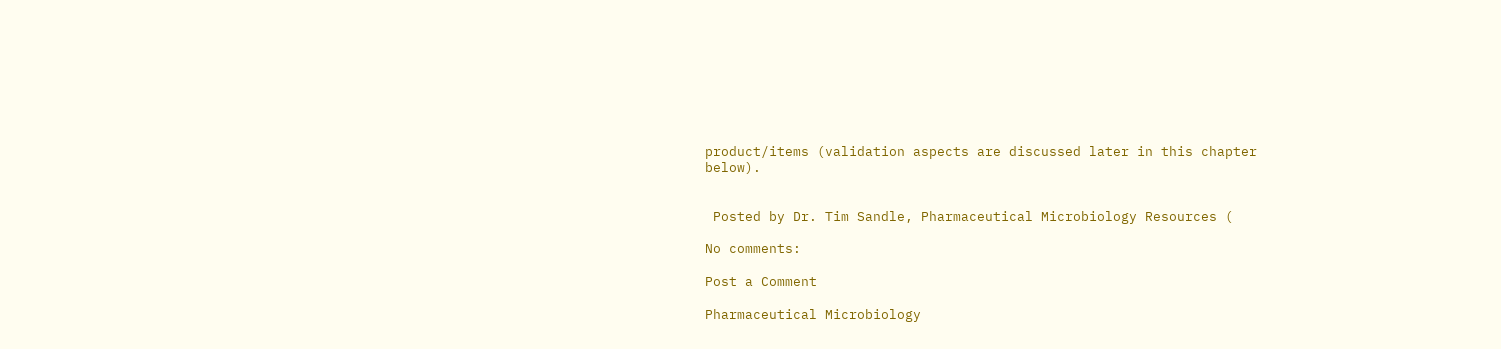product/items (validation aspects are discussed later in this chapter below).


 Posted by Dr. Tim Sandle, Pharmaceutical Microbiology Resources (

No comments:

Post a Comment

Pharmaceutical Microbiology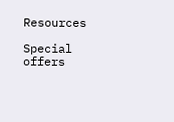Resources

Special offers